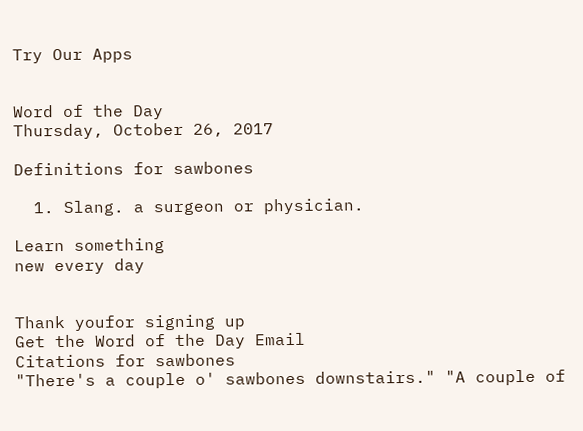Try Our Apps


Word of the Day
Thursday, October 26, 2017

Definitions for sawbones

  1. Slang. a surgeon or physician.

Learn something
new every day


Thank youfor signing up
Get the Word of the Day Email
Citations for sawbones
"There's a couple o' sawbones downstairs." "A couple of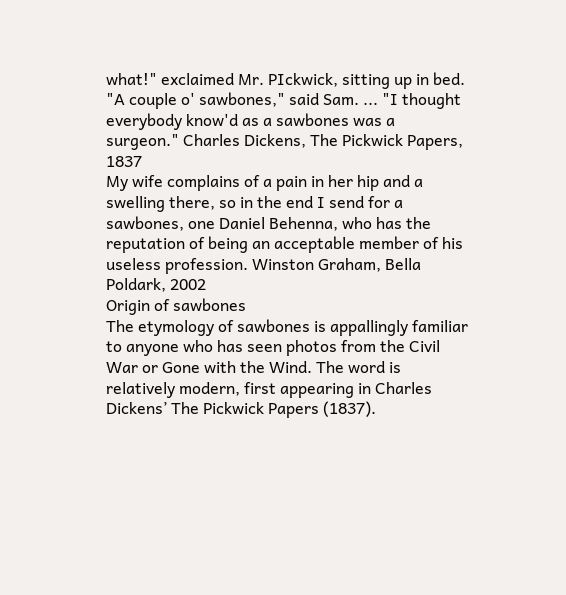what!" exclaimed Mr. PIckwick, sitting up in bed. "A couple o' sawbones," said Sam. ... "I thought everybody know'd as a sawbones was a surgeon." Charles Dickens, The Pickwick Papers, 1837
My wife complains of a pain in her hip and a swelling there, so in the end I send for a sawbones, one Daniel Behenna, who has the reputation of being an acceptable member of his useless profession. Winston Graham, Bella Poldark, 2002
Origin of sawbones
The etymology of sawbones is appallingly familiar to anyone who has seen photos from the Civil War or Gone with the Wind. The word is relatively modern, first appearing in Charles Dickens’ The Pickwick Papers (1837).